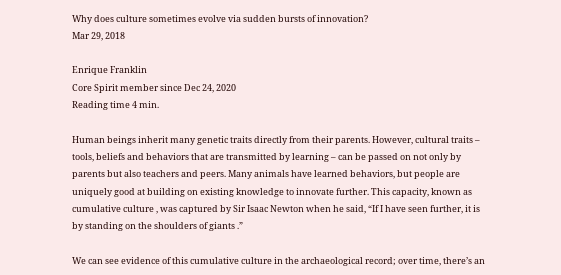Why does culture sometimes evolve via sudden bursts of innovation?
Mar 29, 2018

Enrique Franklin
Core Spirit member since Dec 24, 2020
Reading time 4 min.

Human beings inherit many genetic traits directly from their parents. However, cultural traits – tools, beliefs and behaviors that are transmitted by learning – can be passed on not only by parents but also teachers and peers. Many animals have learned behaviors, but people are uniquely good at building on existing knowledge to innovate further. This capacity, known as cumulative culture , was captured by Sir Isaac Newton when he said, “If I have seen further, it is by standing on the shoulders of giants .”

We can see evidence of this cumulative culture in the archaeological record; over time, there’s an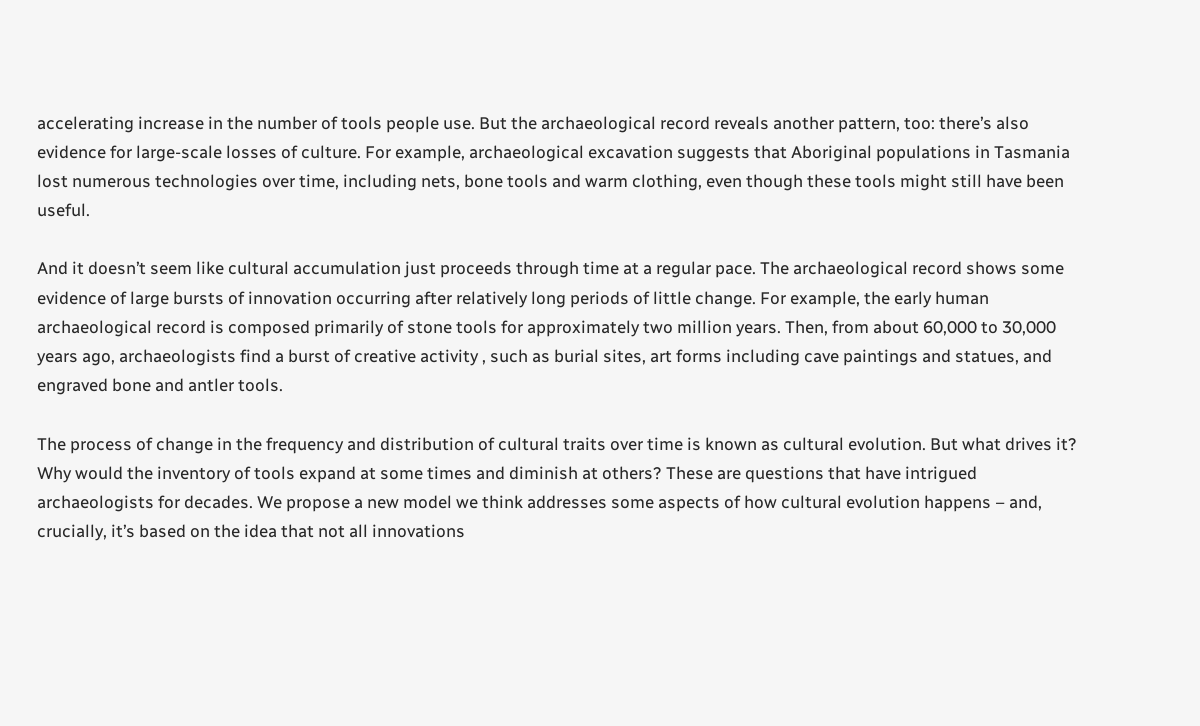accelerating increase in the number of tools people use. But the archaeological record reveals another pattern, too: there’s also evidence for large-scale losses of culture. For example, archaeological excavation suggests that Aboriginal populations in Tasmania lost numerous technologies over time, including nets, bone tools and warm clothing, even though these tools might still have been useful.

And it doesn’t seem like cultural accumulation just proceeds through time at a regular pace. The archaeological record shows some evidence of large bursts of innovation occurring after relatively long periods of little change. For example, the early human archaeological record is composed primarily of stone tools for approximately two million years. Then, from about 60,000 to 30,000 years ago, archaeologists find a burst of creative activity , such as burial sites, art forms including cave paintings and statues, and engraved bone and antler tools.

The process of change in the frequency and distribution of cultural traits over time is known as cultural evolution. But what drives it? Why would the inventory of tools expand at some times and diminish at others? These are questions that have intrigued archaeologists for decades. We propose a new model we think addresses some aspects of how cultural evolution happens – and, crucially, it’s based on the idea that not all innovations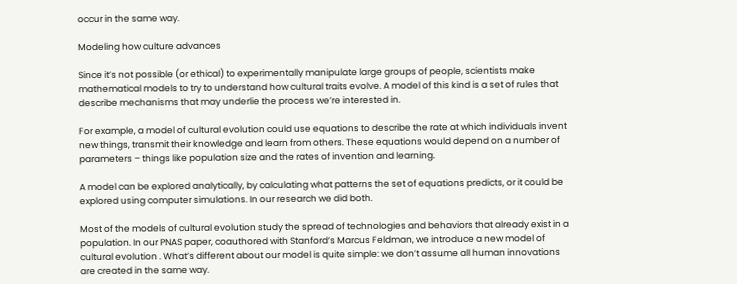occur in the same way.

Modeling how culture advances

Since it’s not possible (or ethical) to experimentally manipulate large groups of people, scientists make mathematical models to try to understand how cultural traits evolve. A model of this kind is a set of rules that describe mechanisms that may underlie the process we’re interested in.

For example, a model of cultural evolution could use equations to describe the rate at which individuals invent new things, transmit their knowledge and learn from others. These equations would depend on a number of parameters – things like population size and the rates of invention and learning.

A model can be explored analytically, by calculating what patterns the set of equations predicts, or it could be explored using computer simulations. In our research we did both.

Most of the models of cultural evolution study the spread of technologies and behaviors that already exist in a population. In our PNAS paper, coauthored with Stanford’s Marcus Feldman, we introduce a new model of cultural evolution . What’s different about our model is quite simple: we don’t assume all human innovations are created in the same way.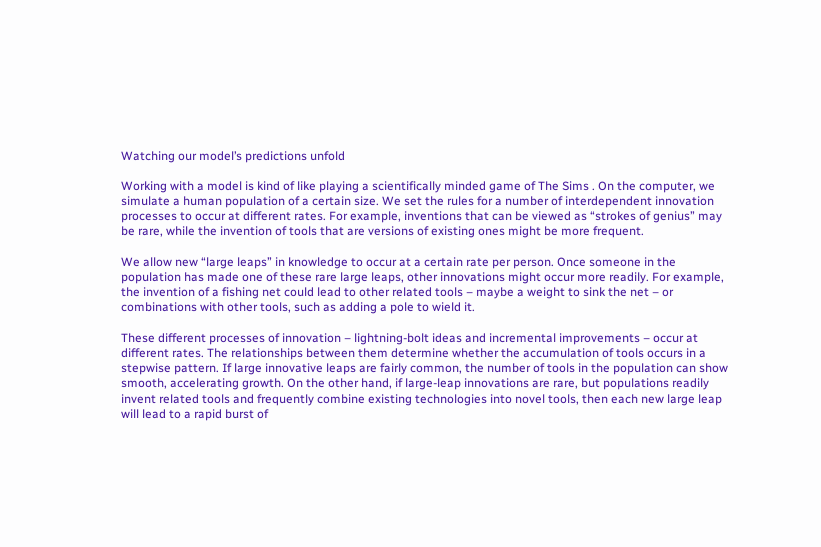Watching our model’s predictions unfold

Working with a model is kind of like playing a scientifically minded game of The Sims . On the computer, we simulate a human population of a certain size. We set the rules for a number of interdependent innovation processes to occur at different rates. For example, inventions that can be viewed as “strokes of genius” may be rare, while the invention of tools that are versions of existing ones might be more frequent.

We allow new “large leaps” in knowledge to occur at a certain rate per person. Once someone in the population has made one of these rare large leaps, other innovations might occur more readily. For example, the invention of a fishing net could lead to other related tools – maybe a weight to sink the net – or combinations with other tools, such as adding a pole to wield it.

These different processes of innovation – lightning-bolt ideas and incremental improvements – occur at different rates. The relationships between them determine whether the accumulation of tools occurs in a stepwise pattern. If large innovative leaps are fairly common, the number of tools in the population can show smooth, accelerating growth. On the other hand, if large-leap innovations are rare, but populations readily invent related tools and frequently combine existing technologies into novel tools, then each new large leap will lead to a rapid burst of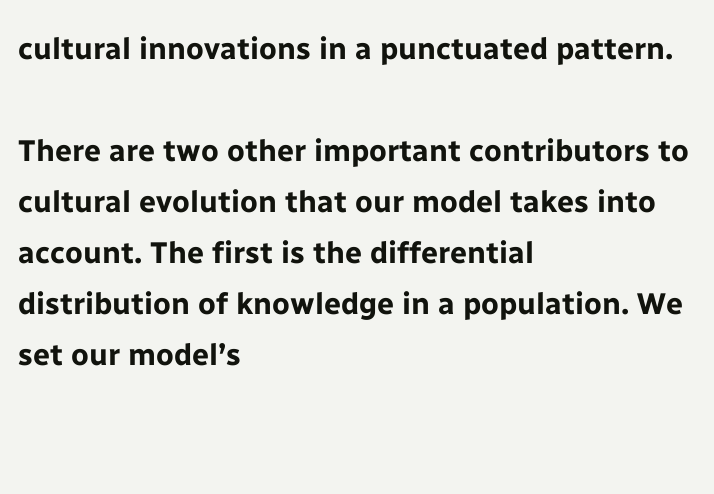cultural innovations in a punctuated pattern.

There are two other important contributors to cultural evolution that our model takes into account. The first is the differential distribution of knowledge in a population. We set our model’s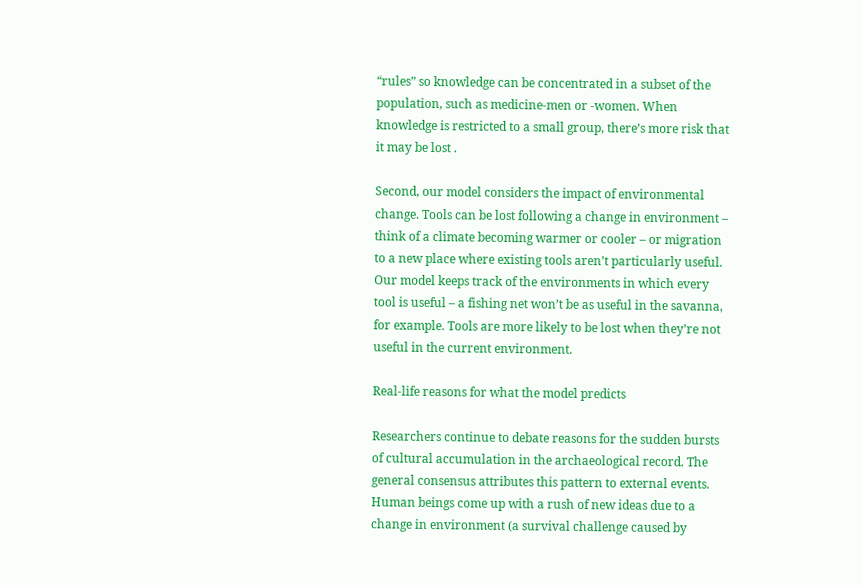“rules” so knowledge can be concentrated in a subset of the population, such as medicine-men or -women. When knowledge is restricted to a small group, there’s more risk that it may be lost .

Second, our model considers the impact of environmental change. Tools can be lost following a change in environment – think of a climate becoming warmer or cooler – or migration to a new place where existing tools aren’t particularly useful. Our model keeps track of the environments in which every tool is useful – a fishing net won’t be as useful in the savanna, for example. Tools are more likely to be lost when they’re not useful in the current environment.

Real-life reasons for what the model predicts

Researchers continue to debate reasons for the sudden bursts of cultural accumulation in the archaeological record. The general consensus attributes this pattern to external events. Human beings come up with a rush of new ideas due to a change in environment (a survival challenge caused by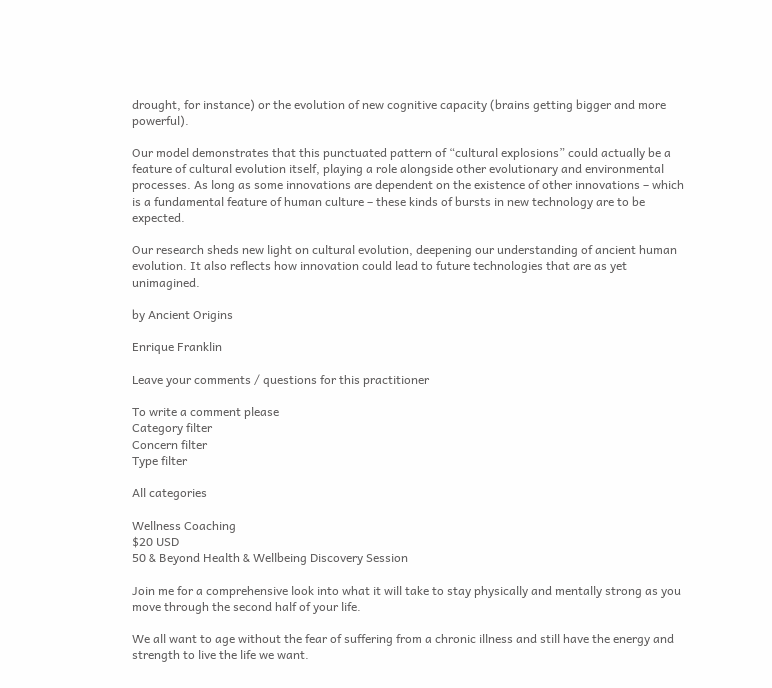drought, for instance) or the evolution of new cognitive capacity (brains getting bigger and more powerful).

Our model demonstrates that this punctuated pattern of “cultural explosions” could actually be a feature of cultural evolution itself, playing a role alongside other evolutionary and environmental processes. As long as some innovations are dependent on the existence of other innovations – which is a fundamental feature of human culture – these kinds of bursts in new technology are to be expected.

Our research sheds new light on cultural evolution, deepening our understanding of ancient human evolution. It also reflects how innovation could lead to future technologies that are as yet unimagined.

by Ancient Origins

Enrique Franklin

Leave your comments / questions for this practitioner

To write a comment please
Category filter
Concern filter
Type filter

All categories

Wellness Coaching
$20 USD
50 & Beyond Health & Wellbeing Discovery Session

Join me for a comprehensive look into what it will take to stay physically and mentally strong as you move through the second half of your life.

We all want to age without the fear of suffering from a chronic illness and still have the energy and strength to live the life we want.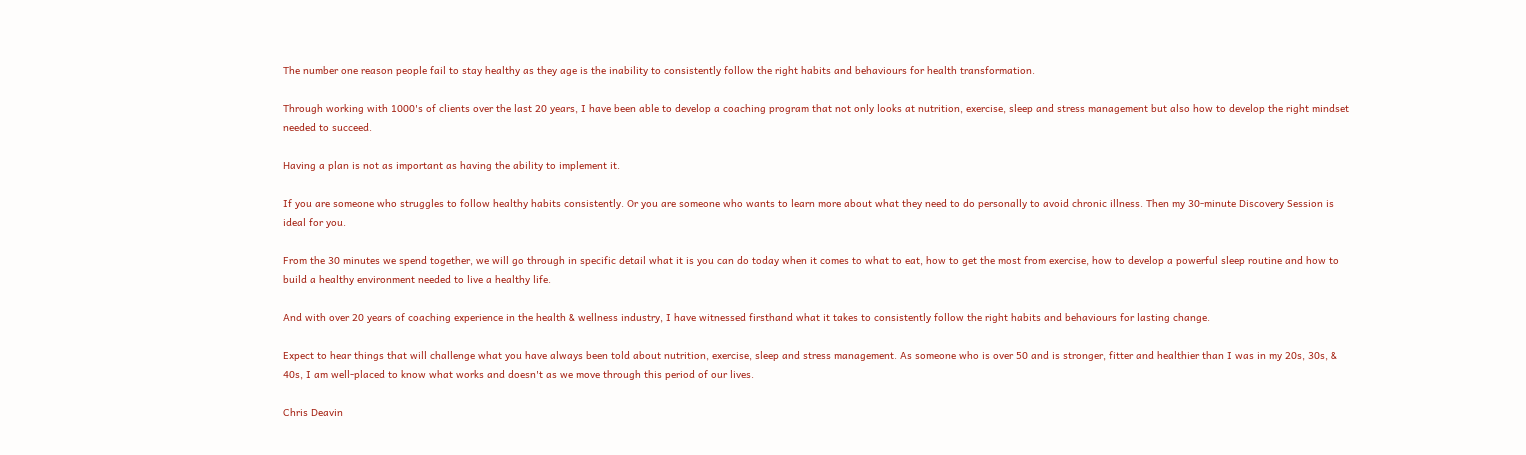The number one reason people fail to stay healthy as they age is the inability to consistently follow the right habits and behaviours for health transformation.

Through working with 1000's of clients over the last 20 years, I have been able to develop a coaching program that not only looks at nutrition, exercise, sleep and stress management but also how to develop the right mindset needed to succeed.

Having a plan is not as important as having the ability to implement it.

If you are someone who struggles to follow healthy habits consistently. Or you are someone who wants to learn more about what they need to do personally to avoid chronic illness. Then my 30-minute Discovery Session is ideal for you.

From the 30 minutes we spend together, we will go through in specific detail what it is you can do today when it comes to what to eat, how to get the most from exercise, how to develop a powerful sleep routine and how to build a healthy environment needed to live a healthy life.

And with over 20 years of coaching experience in the health & wellness industry, I have witnessed firsthand what it takes to consistently follow the right habits and behaviours for lasting change.

Expect to hear things that will challenge what you have always been told about nutrition, exercise, sleep and stress management. As someone who is over 50 and is stronger, fitter and healthier than I was in my 20s, 30s, & 40s, I am well-placed to know what works and doesn't as we move through this period of our lives.

Chris Deavin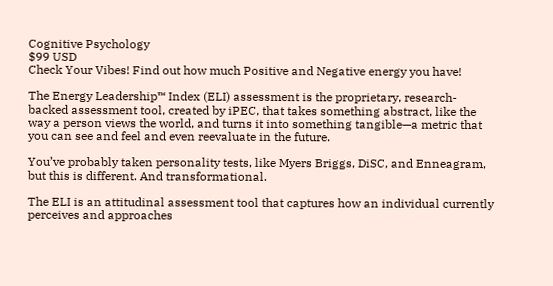Cognitive Psychology
$99 USD
Check Your Vibes! Find out how much Positive and Negative energy you have!

The Energy Leadership™ Index (ELI) assessment is the proprietary, research-backed assessment tool, created by iPEC, that takes something abstract, like the way a person views the world, and turns it into something tangible—a metric that you can see and feel and even reevaluate in the future.

You’ve probably taken personality tests, like Myers Briggs, DiSC, and Enneagram, but this is different. And transformational.

The ELI is an attitudinal assessment tool that captures how an individual currently perceives and approaches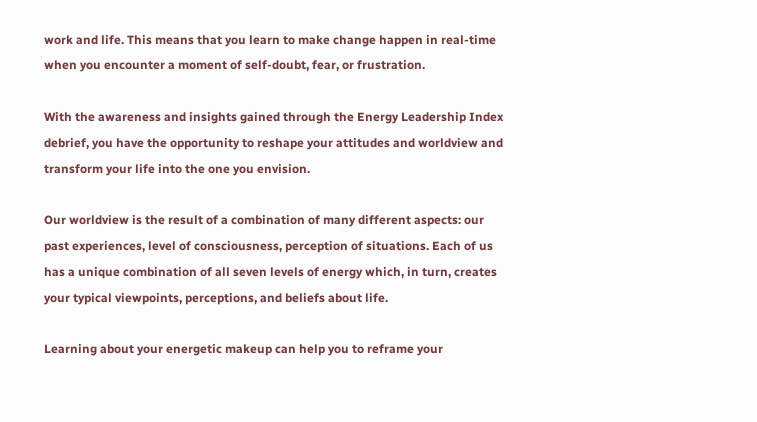work and life. This means that you learn to make change happen in real-time when you encounter a moment of self-doubt, fear, or frustration.

With the awareness and insights gained through the Energy Leadership Index debrief, you have the opportunity to reshape your attitudes and worldview and transform your life into the one you envision.

Our worldview is the result of a combination of many different aspects: our past experiences, level of consciousness, perception of situations. Each of us has a unique combination of all seven levels of energy which, in turn, creates your typical viewpoints, perceptions, and beliefs about life.

Learning about your energetic makeup can help you to reframe your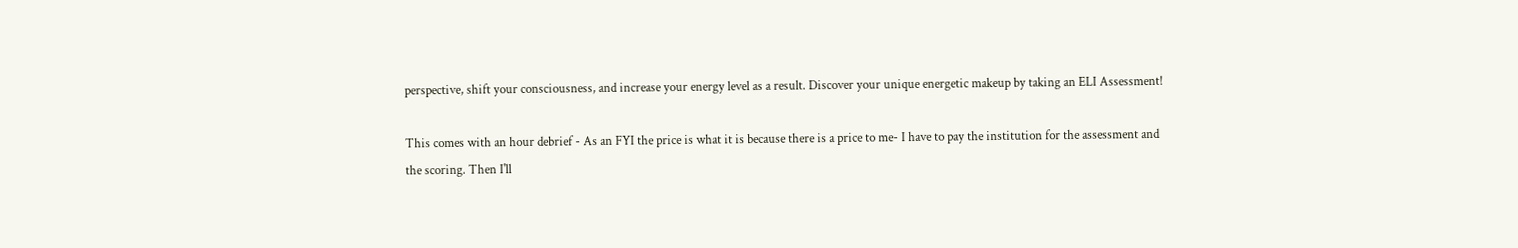perspective, shift your consciousness, and increase your energy level as a result. Discover your unique energetic makeup by taking an ELI Assessment!

This comes with an hour debrief - As an FYI the price is what it is because there is a price to me- I have to pay the institution for the assessment and the scoring. Then I'll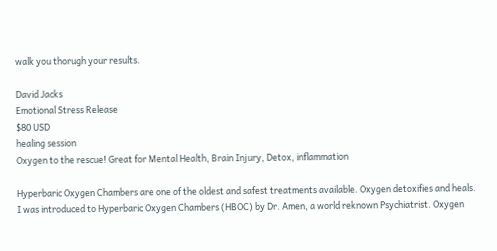walk you thorugh your results.

David Jacks
Emotional Stress Release
$80 USD
healing session
Oxygen to the rescue! Great for Mental Health, Brain Injury, Detox, inflammation

Hyperbaric Oxygen Chambers are one of the oldest and safest treatments available. Oxygen detoxifies and heals. I was introduced to Hyperbaric Oxygen Chambers (HBOC) by Dr. Amen, a world reknown Psychiatrist. Oxygen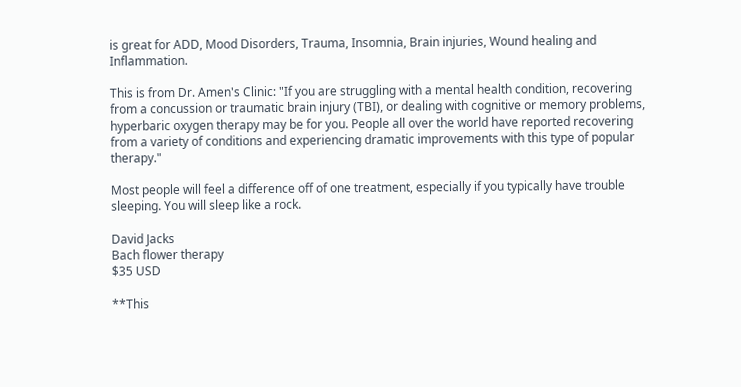is great for ADD, Mood Disorders, Trauma, Insomnia, Brain injuries, Wound healing and Inflammation.

This is from Dr. Amen's Clinic: "If you are struggling with a mental health condition, recovering from a concussion or traumatic brain injury (TBI), or dealing with cognitive or memory problems, hyperbaric oxygen therapy may be for you. People all over the world have reported recovering from a variety of conditions and experiencing dramatic improvements with this type of popular therapy."

Most people will feel a difference off of one treatment, especially if you typically have trouble sleeping. You will sleep like a rock.

David Jacks
Bach flower therapy
$35 USD

**This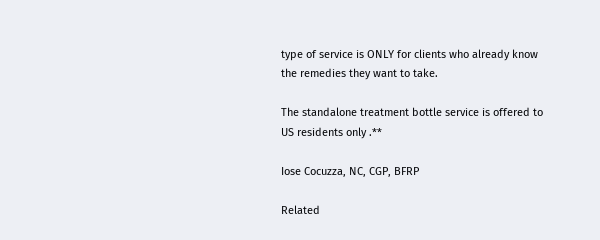type of service is ONLY for clients who already know the remedies they want to take.

The standalone treatment bottle service is offered to US residents only .**

Iose Cocuzza, NC, CGP, BFRP

Related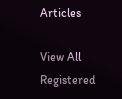Articles

View All
Registered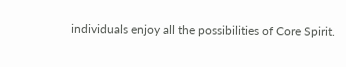individuals enjoy all the possibilities of Core Spirit.